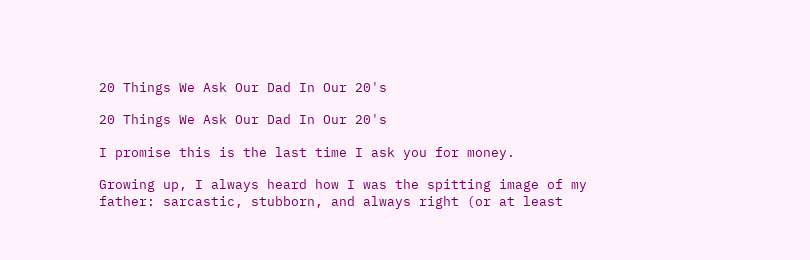20 Things We Ask Our Dad In Our 20's

20 Things We Ask Our Dad In Our 20's

I promise this is the last time I ask you for money.

Growing up, I always heard how I was the spitting image of my father: sarcastic, stubborn, and always right (or at least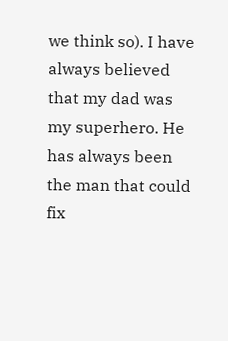we think so). I have always believed that my dad was my superhero. He has always been the man that could fix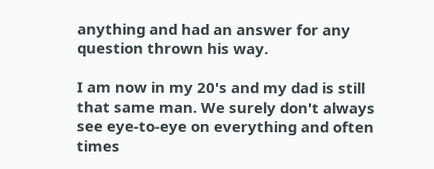anything and had an answer for any question thrown his way.

I am now in my 20's and my dad is still that same man. We surely don't always see eye-to-eye on everything and often times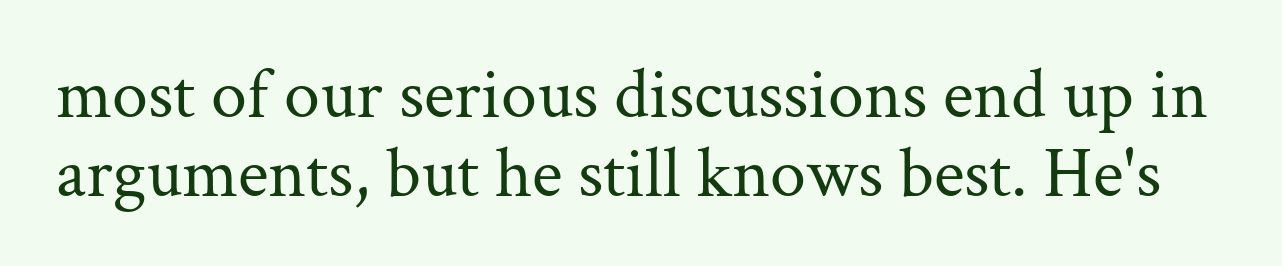most of our serious discussions end up in arguments, but he still knows best. He's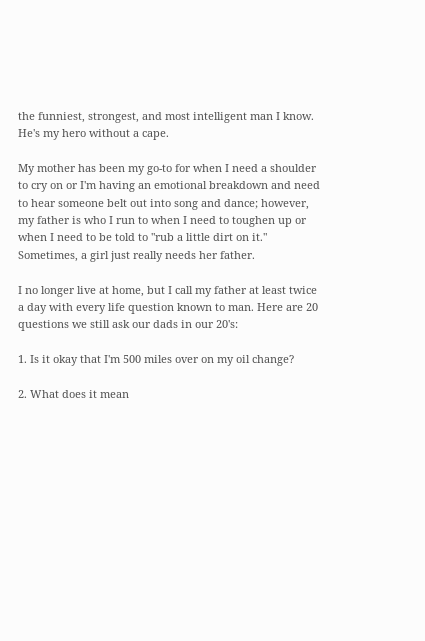the funniest, strongest, and most intelligent man I know. He's my hero without a cape.

My mother has been my go-to for when I need a shoulder to cry on or I'm having an emotional breakdown and need to hear someone belt out into song and dance; however, my father is who I run to when I need to toughen up or when I need to be told to "rub a little dirt on it." Sometimes, a girl just really needs her father.

I no longer live at home, but I call my father at least twice a day with every life question known to man. Here are 20 questions we still ask our dads in our 20's:

1. Is it okay that I'm 500 miles over on my oil change?

2. What does it mean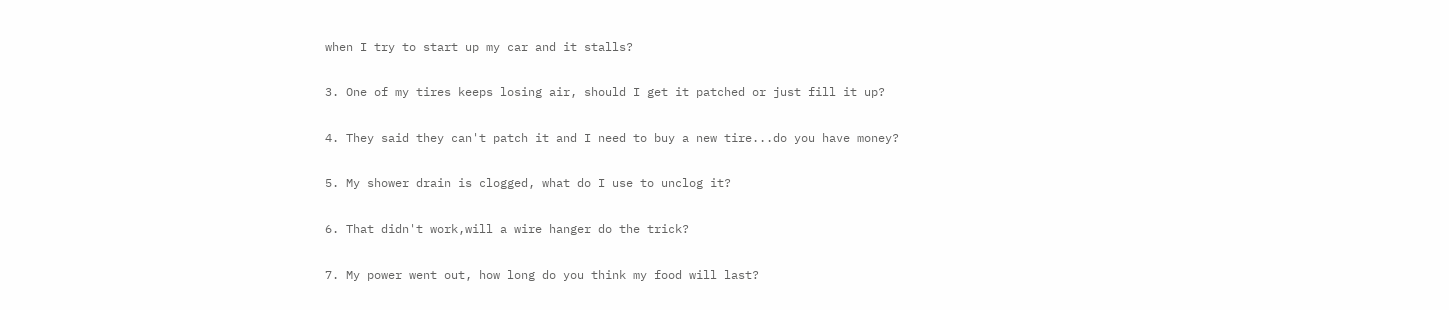when I try to start up my car and it stalls?

3. One of my tires keeps losing air, should I get it patched or just fill it up?

4. They said they can't patch it and I need to buy a new tire...do you have money?

5. My shower drain is clogged, what do I use to unclog it?

6. That didn't work,will a wire hanger do the trick?

7. My power went out, how long do you think my food will last?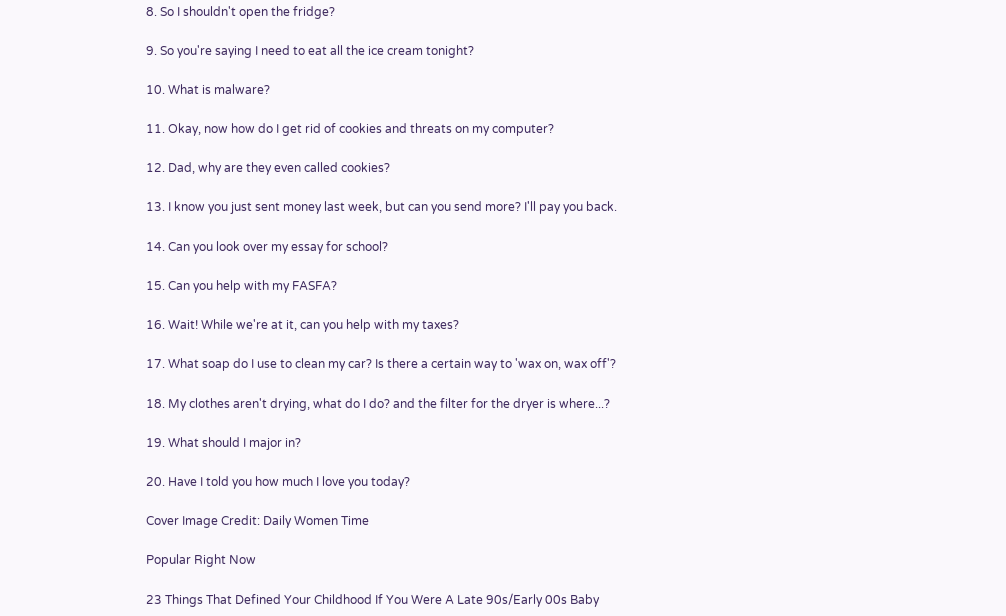8. So I shouldn't open the fridge?

9. So you're saying I need to eat all the ice cream tonight?

10. What is malware?

11. Okay, now how do I get rid of cookies and threats on my computer?

12. Dad, why are they even called cookies?

13. I know you just sent money last week, but can you send more? I'll pay you back.

14. Can you look over my essay for school?

15. Can you help with my FASFA?

16. Wait! While we're at it, can you help with my taxes?

17. What soap do I use to clean my car? Is there a certain way to 'wax on, wax off'?

18. My clothes aren't drying, what do I do? and the filter for the dryer is where...?

19. What should I major in?

20. Have I told you how much I love you today?

Cover Image Credit: Daily Women Time

Popular Right Now

23 Things That Defined Your Childhood If You Were A Late 90s/Early 00s Baby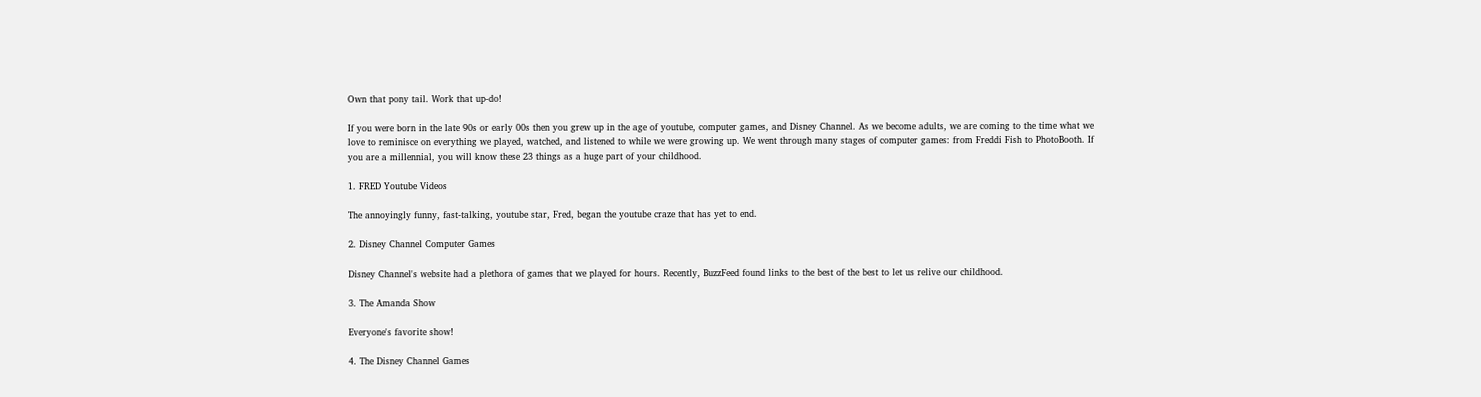Own that pony tail. Work that up-do!

If you were born in the late 90s or early 00s then you grew up in the age of youtube, computer games, and Disney Channel. As we become adults, we are coming to the time what we love to reminisce on everything we played, watched, and listened to while we were growing up. We went through many stages of computer games: from Freddi Fish to PhotoBooth. If you are a millennial, you will know these 23 things as a huge part of your childhood.

1. FRED Youtube Videos

The annoyingly funny, fast-talking, youtube star, Fred, began the youtube craze that has yet to end.

2. Disney Channel Computer Games

Disney Channel's website had a plethora of games that we played for hours. Recently, BuzzFeed found links to the best of the best to let us relive our childhood.

3. The Amanda Show

Everyone's favorite show!

4. The Disney Channel Games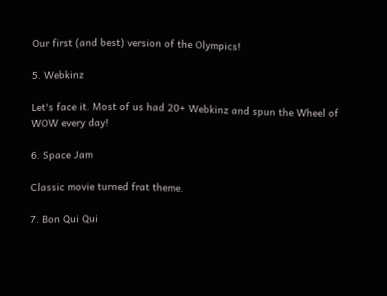Our first (and best) version of the Olympics!

5. Webkinz

Let's face it. Most of us had 20+ Webkinz and spun the Wheel of WOW every day!

6. Space Jam

Classic movie turned frat theme.

7. Bon Qui Qui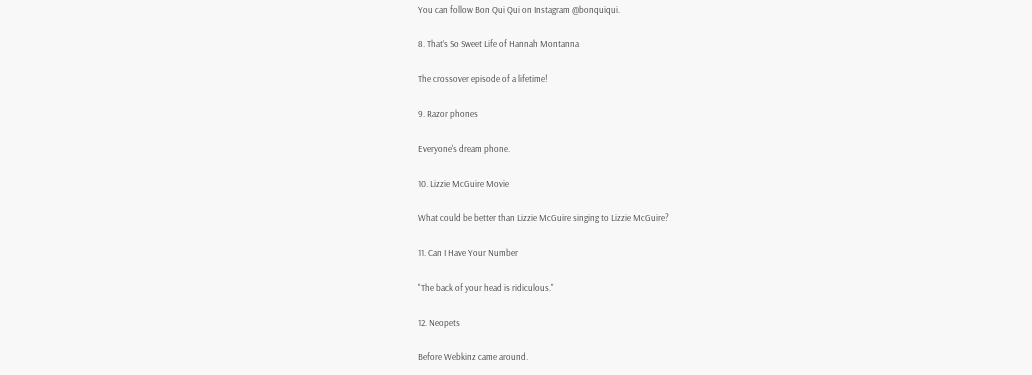You can follow Bon Qui Qui on Instagram @bonquiqui.

8. That’s So Sweet Life of Hannah Montanna

The crossover episode of a lifetime!

9. Razor phones

Everyone's dream phone.

10. Lizzie McGuire Movie

What could be better than Lizzie McGuire singing to Lizzie McGuire?

11. Can I Have Your Number

"The back of your head is ridiculous."

12. Neopets

Before Webkinz came around.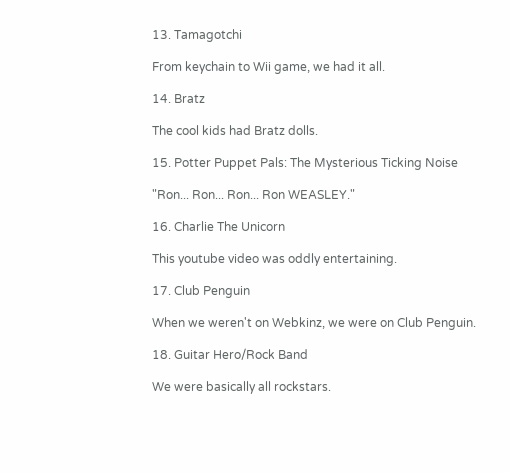13. Tamagotchi

From keychain to Wii game, we had it all.

14. Bratz

The cool kids had Bratz dolls.

15. Potter Puppet Pals: The Mysterious Ticking Noise

"Ron... Ron... Ron... Ron WEASLEY."

16. Charlie The Unicorn

This youtube video was oddly entertaining.

17. Club Penguin

When we weren't on Webkinz, we were on Club Penguin.

18. Guitar Hero/Rock Band

We were basically all rockstars.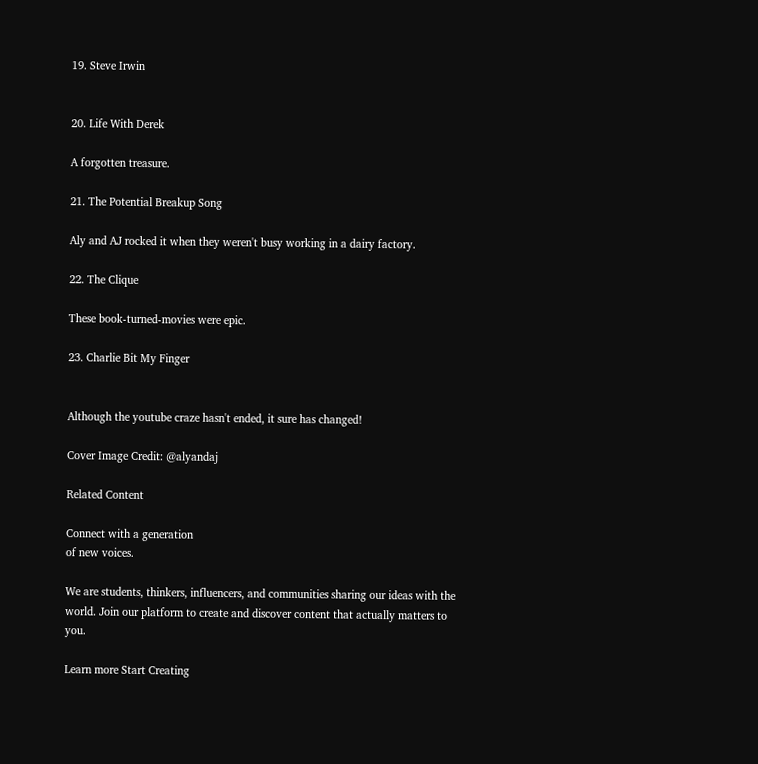19. Steve Irwin


20. Life With Derek

A forgotten treasure.

21. The Potential Breakup Song

Aly and AJ rocked it when they weren't busy working in a dairy factory.

22. The Clique

These book-turned-movies were epic.

23. Charlie Bit My Finger


Although the youtube craze hasn't ended, it sure has changed!

Cover Image Credit: @alyandaj

Related Content

Connect with a generation
of new voices.

We are students, thinkers, influencers, and communities sharing our ideas with the world. Join our platform to create and discover content that actually matters to you.

Learn more Start Creating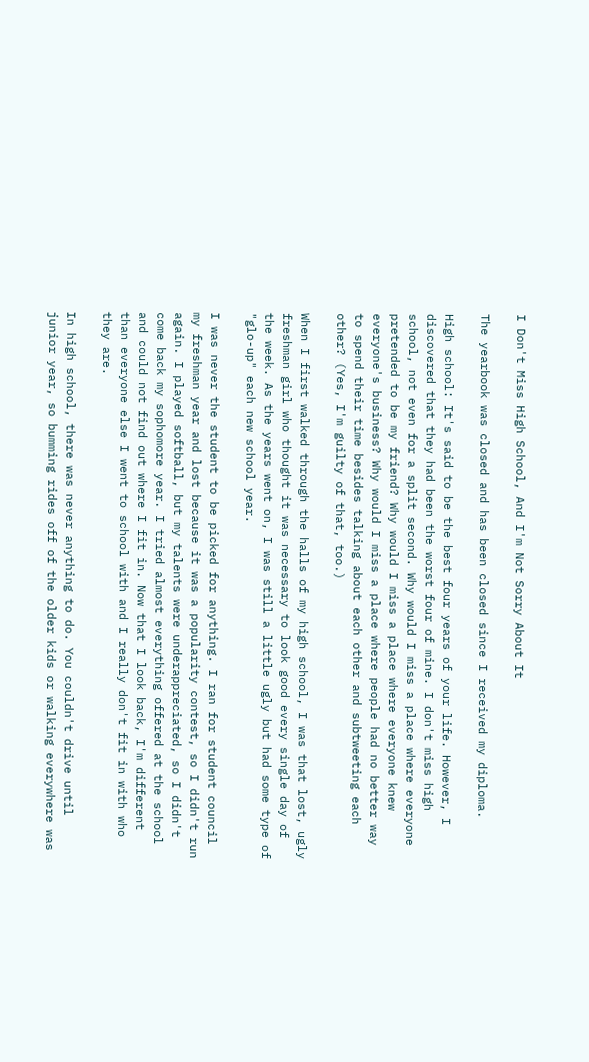I Don't Miss High School, And I'm Not Sorry About It

The yearbook was closed and has been closed since I received my diploma.

High school: It's said to be the best four years of your life. However, I discovered that they had been the worst four of mine. I don't miss high school, not even for a split second. Why would I miss a place where everyone pretended to be my friend? Why would I miss a place where everyone knew everyone's business? Why would I miss a place where people had no better way to spend their time besides talking about each other and subtweeting each other? (Yes, I'm guilty of that, too.)

When I first walked through the halls of my high school, I was that lost, ugly freshman girl who thought it was necessary to look good every single day of the week. As the years went on, I was still a little ugly but had some type of "glo-up" each new school year.

I was never the student to be picked for anything. I ran for student council my freshman year and lost because it was a popularity contest, so I didn't run again. I played softball, but my talents were underappreciated, so I didn't come back my sophomore year. I tried almost everything offered at the school and could not find out where I fit in. Now that I look back, I'm different than everyone else I went to school with and I really don't fit in with who they are.

In high school, there was never anything to do. You couldn't drive until junior year, so bumming rides off of the older kids or walking everywhere was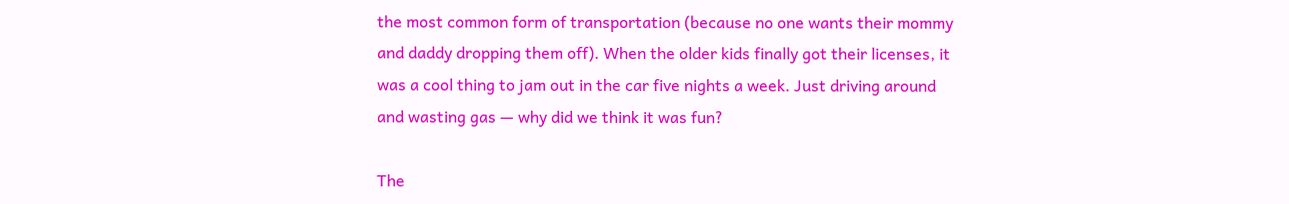the most common form of transportation (because no one wants their mommy and daddy dropping them off). When the older kids finally got their licenses, it was a cool thing to jam out in the car five nights a week. Just driving around and wasting gas — why did we think it was fun?

The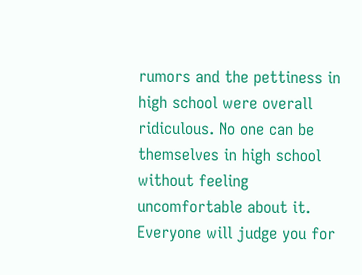rumors and the pettiness in high school were overall ridiculous. No one can be themselves in high school without feeling uncomfortable about it. Everyone will judge you for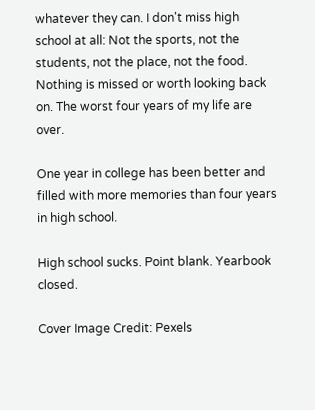whatever they can. I don't miss high school at all: Not the sports, not the students, not the place, not the food. Nothing is missed or worth looking back on. The worst four years of my life are over.

One year in college has been better and filled with more memories than four years in high school.

High school sucks. Point blank. Yearbook closed.

Cover Image Credit: Pexels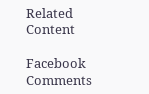Related Content

Facebook Comments